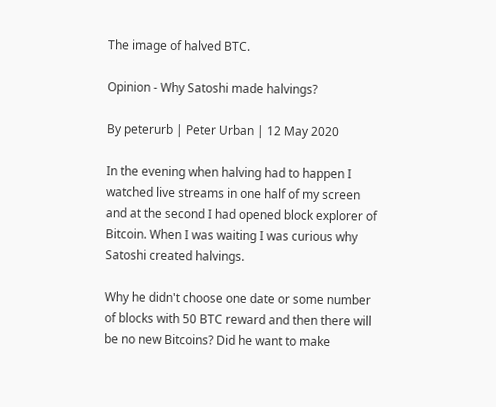The image of halved BTC.

Opinion - Why Satoshi made halvings?

By peterurb | Peter Urban | 12 May 2020

In the evening when halving had to happen I watched live streams in one half of my screen and at the second I had opened block explorer of Bitcoin. When I was waiting I was curious why Satoshi created halvings.

Why he didn't choose one date or some number of blocks with 50 BTC reward and then there will be no new Bitcoins? Did he want to make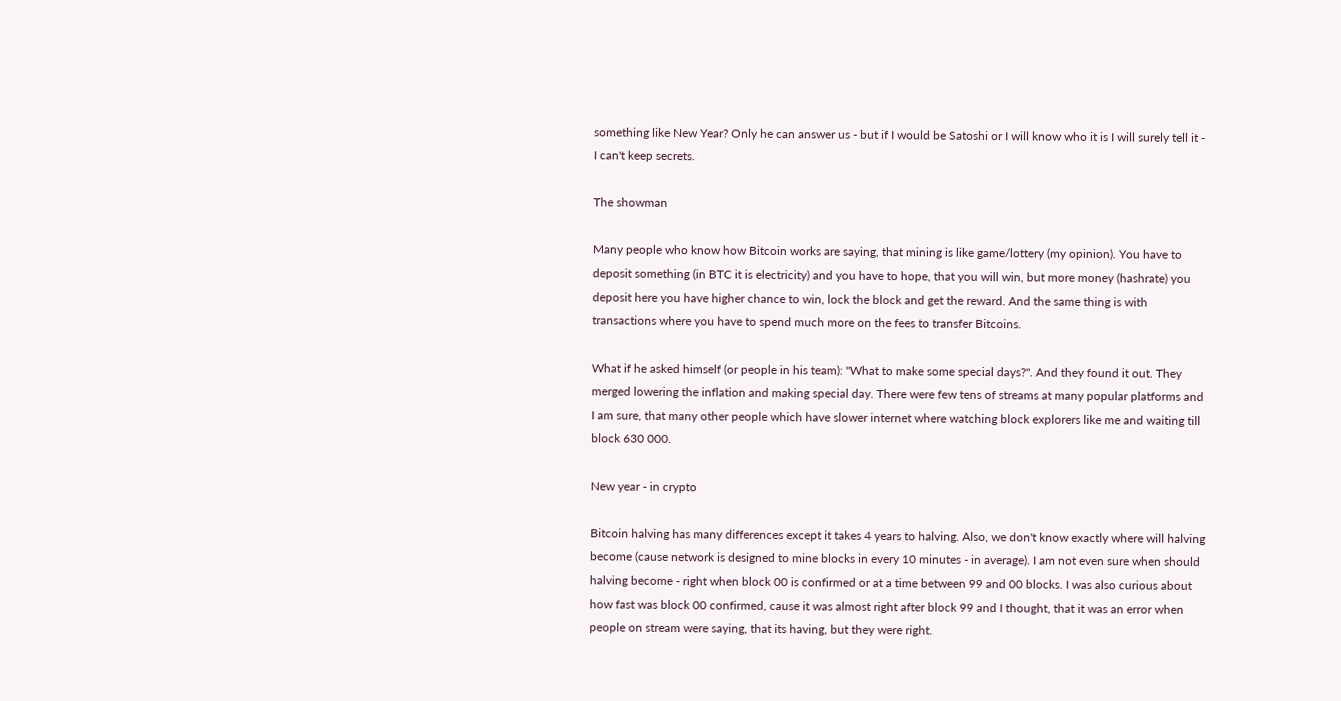something like New Year? Only he can answer us - but if I would be Satoshi or I will know who it is I will surely tell it - I can't keep secrets.

The showman

Many people who know how Bitcoin works are saying, that mining is like game/lottery (my opinion). You have to deposit something (in BTC it is electricity) and you have to hope, that you will win, but more money (hashrate) you deposit here you have higher chance to win, lock the block and get the reward. And the same thing is with transactions where you have to spend much more on the fees to transfer Bitcoins.

What if he asked himself (or people in his team): "What to make some special days?". And they found it out. They merged lowering the inflation and making special day. There were few tens of streams at many popular platforms and I am sure, that many other people which have slower internet where watching block explorers like me and waiting till block 630 000.

New year - in crypto

Bitcoin halving has many differences except it takes 4 years to halving. Also, we don't know exactly where will halving become (cause network is designed to mine blocks in every 10 minutes - in average). I am not even sure when should halving become - right when block 00 is confirmed or at a time between 99 and 00 blocks. I was also curious about how fast was block 00 confirmed, cause it was almost right after block 99 and I thought, that it was an error when people on stream were saying, that its having, but they were right.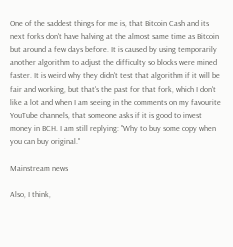One of the saddest things for me is, that Bitcoin Cash and its next forks don't have halving at the almost same time as Bitcoin but around a few days before. It is caused by using temporarily another algorithm to adjust the difficulty so blocks were mined faster. It is weird why they didn't test that algorithm if it will be fair and working, but that's the past for that fork, which I don't like a lot and when I am seeing in the comments on my favourite YouTube channels, that someone asks if it is good to invest money in BCH. I am still replying: "Why to buy some copy when you can buy original."

Mainstream news

Also, I think,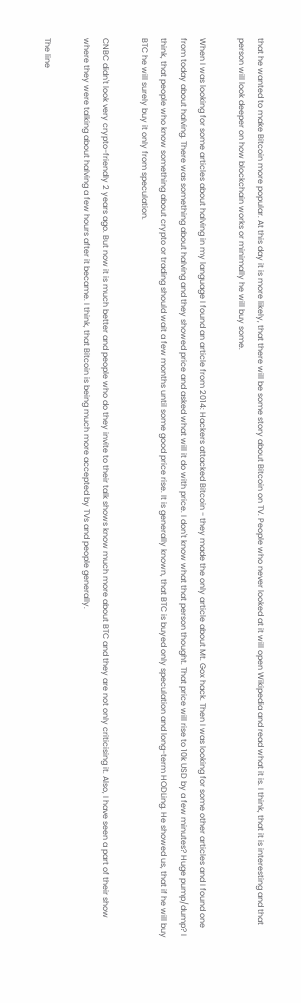that he wanted to make Bitcoin more popular. At this day it is more likely, that there will be some story about Bitcoin on TV. People who never looked at it will open Wikipedia and read what it is. I think, that it is interesting and that person will look deeper on how blockchain works or minimally he will buy some.

When I was looking for some articles about halving in my language I found an article from 2014: Hackers attacked Bitcoin - they made the only article about Mt. Gox hack. Then I was looking for some other articles and I found one from today about halving. There was something about halving and they showed price and asked what will it do with price. I don't know what that person thought. That price will rise to 10k USD by a few minutes? Huge pump/dump? I think, that people who know something about crypto or trading should wait a few months until some good price rise. It is generally known, that BTC is buyed only speculation and long-term HODLing. He showed us, that if he will buy BTC he will surely buy it only from speculation.

CNBC didn't look very crypto-friendly 2 years ago. But now it is much better and people who do they invite to their talk shows know much more about BTC and they are not only criticising it. Also, I have seen a part of their show where they were talking about halving a few hours after it became. I think, that Bitcoin is being much more accepted by TVs and people generally.

The line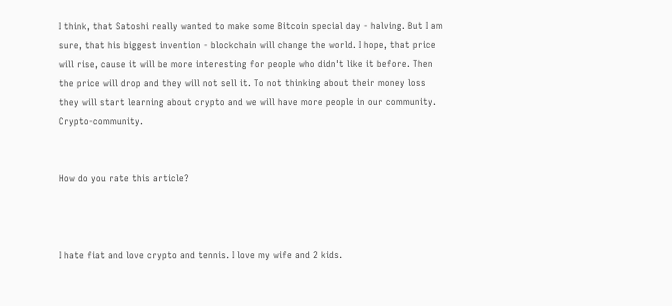I think, that Satoshi really wanted to make some Bitcoin special day - halving. But I am sure, that his biggest invention - blockchain will change the world. I hope, that price will rise, cause it will be more interesting for people who didn't like it before. Then the price will drop and they will not sell it. To not thinking about their money loss they will start learning about crypto and we will have more people in our community. Crypto-community.


How do you rate this article?



I hate fiat and love crypto and tennis. I love my wife and 2 kids.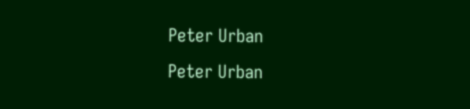Peter Urban
Peter Urban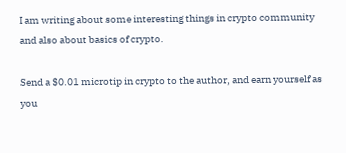I am writing about some interesting things in crypto community and also about basics of crypto.

Send a $0.01 microtip in crypto to the author, and earn yourself as you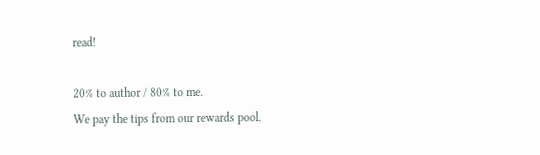read!

20% to author / 80% to me.
We pay the tips from our rewards pool.